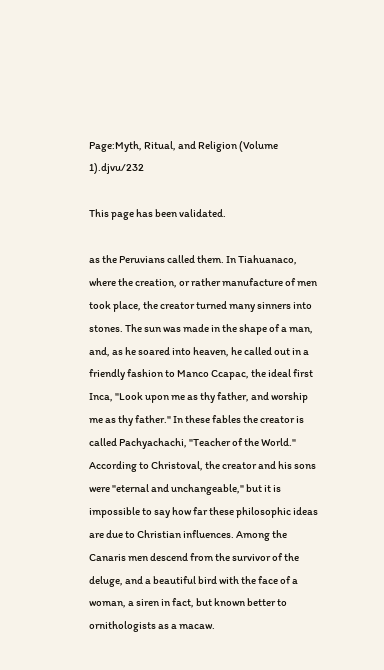Page:Myth, Ritual, and Religion (Volume 1).djvu/232

This page has been validated.

as the Peruvians called them. In Tiahuanaco, where the creation, or rather manufacture of men took place, the creator turned many sinners into stones. The sun was made in the shape of a man, and, as he soared into heaven, he called out in a friendly fashion to Manco Ccapac, the ideal first Inca, "Look upon me as thy father, and worship me as thy father." In these fables the creator is called Pachyachachi, "Teacher of the World." According to Christoval, the creator and his sons were "eternal and unchangeable," but it is impossible to say how far these philosophic ideas are due to Christian influences. Among the Canaris men descend from the survivor of the deluge, and a beautiful bird with the face of a woman, a siren in fact, but known better to ornithologists as a macaw.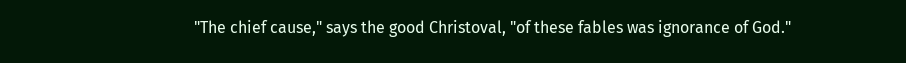"The chief cause," says the good Christoval, "of these fables was ignorance of God."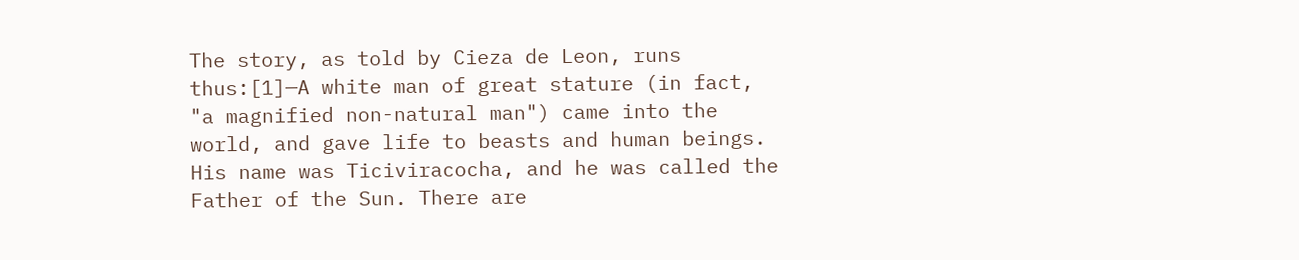The story, as told by Cieza de Leon, runs thus:[1]—A white man of great stature (in fact, "a magnified non-natural man") came into the world, and gave life to beasts and human beings. His name was Ticiviracocha, and he was called the Father of the Sun. There are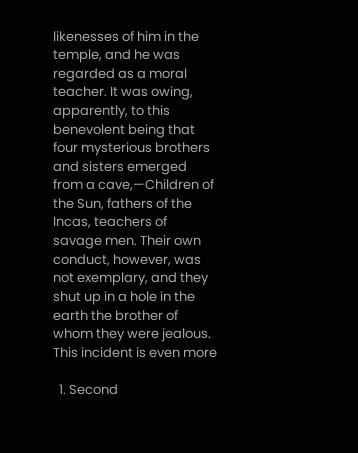likenesses of him in the temple, and he was regarded as a moral teacher. It was owing, apparently, to this benevolent being that four mysterious brothers and sisters emerged from a cave,—Children of the Sun, fathers of the Incas, teachers of savage men. Their own conduct, however, was not exemplary, and they shut up in a hole in the earth the brother of whom they were jealous. This incident is even more

  1. Second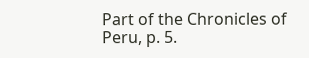Part of the Chronicles of Peru, p. 5.